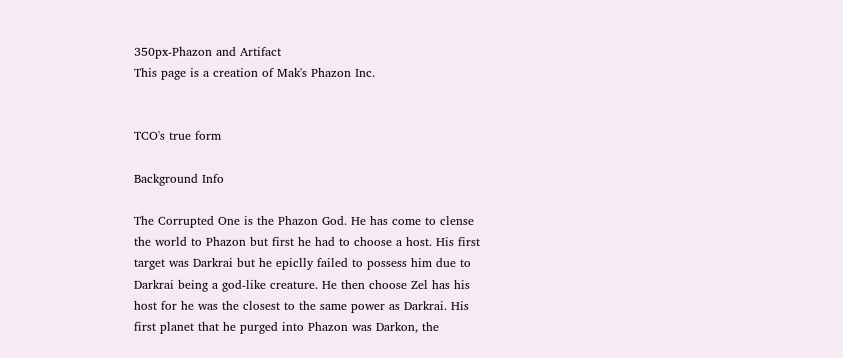350px-Phazon and Artifact
This page is a creation of Mak's Phazon Inc.


TCO's true form

Background Info

The Corrupted One is the Phazon God. He has come to clense the world to Phazon but first he had to choose a host. His first target was Darkrai but he epiclly failed to possess him due to Darkrai being a god-like creature. He then choose Zel has his host for he was the closest to the same power as Darkrai. His first planet that he purged into Phazon was Darkon, the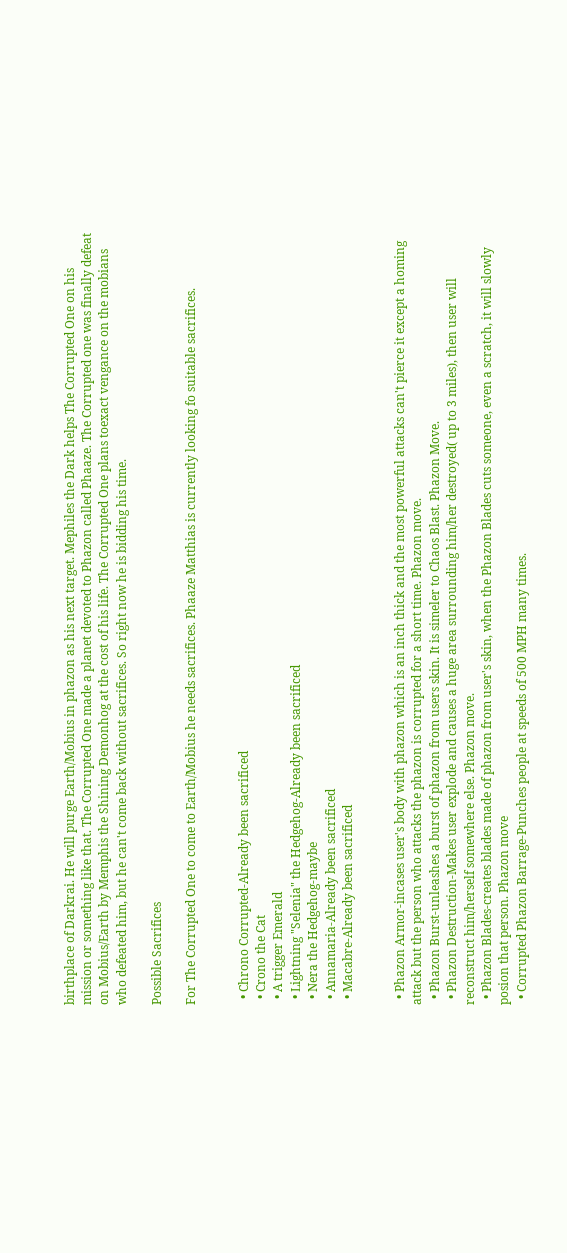birthplace of Darkrai. He will purge Earth/Mobius in phazon as his next target. Mephiles the Dark helps The Corrupted One on his mission or something like that. The Corrupted One made a planet devoted to Phazon called Phaaze. The Corrupted one was finally defeat on Mobius/Earth by Memphis the Shining Demonhog at the cost of his life. The Corrupted One plans toexact vengance on the mobians who defeated him, but he can't come back without sacrifices. So right now he is bidding his time.

Possible Sacrifices

For The Corrupted One to come to Earth/Mobius he needs sacrifices. Phaaze Matthias is currently looking fo suitable sacrifices.


  • Chrono Corrupted-Already been sacrificed
  • Crono the Cat
  • A trigger Emerald
  • Lightning "Selenia" the Hedgehog-Already been sacrificed
  • Nera the Hedgehog-maybe
  • Annamaria-Already been sacrificed
  • Macabre-Already been sacrificed


  • Phazon Armor-incases user's body with phazon which is an inch thick and the most powerful attacks can't pierce it except a homing attack but the person who attacks the phazon is corrupted for a short time. Phazon move.
  • Phazon Burst-unleashes a burst of phazon from users skin. It is simeler to Chaos Blast. Phazon Move.
  • Phazon Destruction-Makes user explode and causes a huge area surrounding him/her destroyed( up to 3 miles), then user will reconstruct him/herself somewhere else. Phazon move.
  • Phazon Blades-creates blades made of phazon from user's skin, when the Phazon Blades cuts someone, even a scratch, it will slowly posion that person. Phazon move
  • Corrupted Phazon Barrage-Punches people at speeds of 500 MPH many times.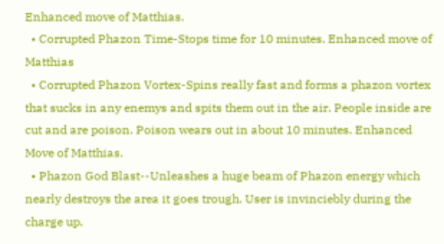Enhanced move of Matthias.
  • Corrupted Phazon Time-Stops time for 10 minutes. Enhanced move of Matthias
  • Corrupted Phazon Vortex-Spins really fast and forms a phazon vortex that sucks in any enemys and spits them out in the air. People inside are cut and are poison. Poison wears out in about 10 minutes. Enhanced Move of Matthias.
  • Phazon God Blast--Unleashes a huge beam of Phazon energy which nearly destroys the area it goes trough. User is invinciebly during the charge up.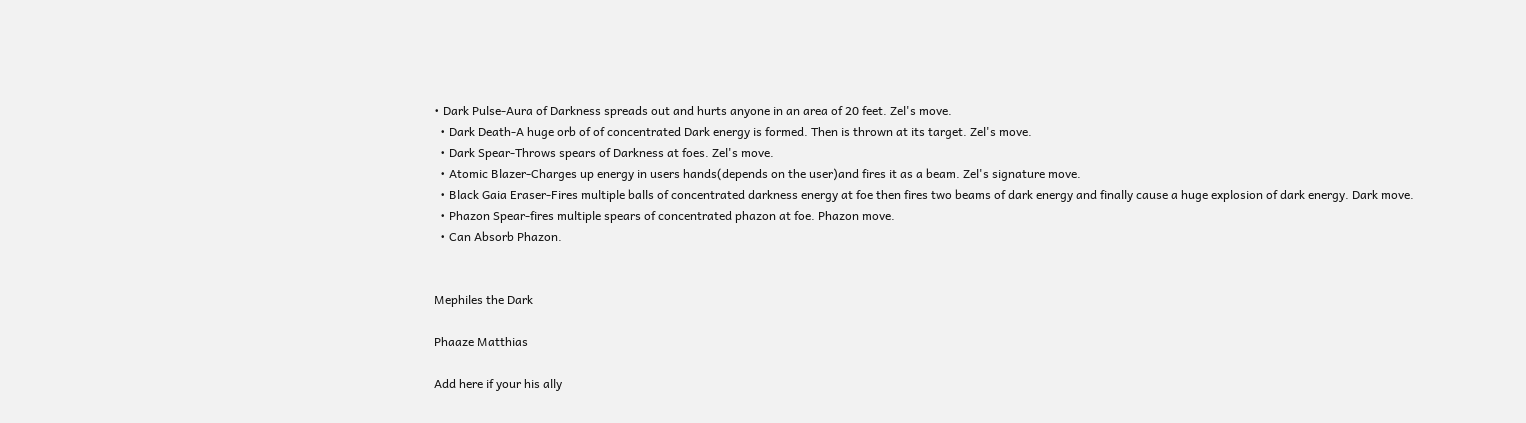• Dark Pulse-Aura of Darkness spreads out and hurts anyone in an area of 20 feet. Zel's move.
  • Dark Death-A huge orb of of concentrated Dark energy is formed. Then is thrown at its target. Zel's move.
  • Dark Spear-Throws spears of Darkness at foes. Zel's move.
  • Atomic Blazer-Charges up energy in users hands(depends on the user)and fires it as a beam. Zel's signature move.
  • Black Gaia Eraser-Fires multiple balls of concentrated darkness energy at foe then fires two beams of dark energy and finally cause a huge explosion of dark energy. Dark move.
  • Phazon Spear-fires multiple spears of concentrated phazon at foe. Phazon move.
  • Can Absorb Phazon.


Mephiles the Dark

Phaaze Matthias

Add here if your his ally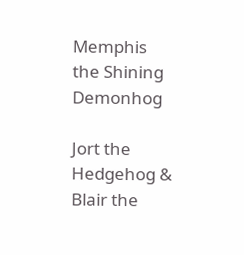Memphis the Shining Demonhog

Jort the Hedgehog & Blair the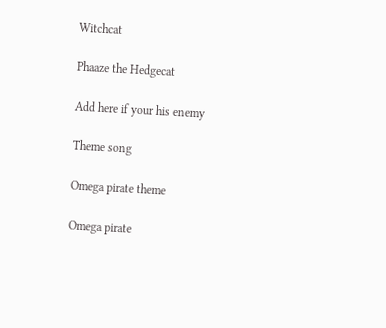Witchcat

Phaaze the Hedgecat

Add here if your his enemy

Theme song

Omega pirate theme

Omega pirate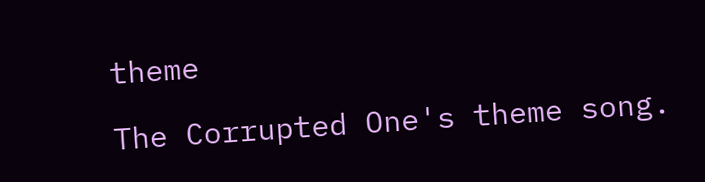theme

The Corrupted One's theme song.